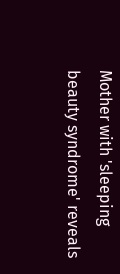Mother with 'sleeping beauty syndrome' reveals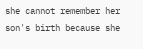she cannot remember her son's birth because she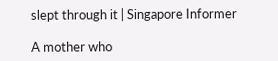slept through it | Singapore Informer

A mother who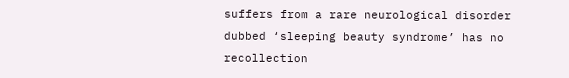suffers from a rare neurological disorder dubbed ‘sleeping beauty syndrome’ has no recollection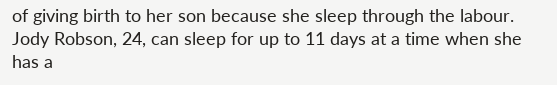of giving birth to her son because she sleep through the labour. Jody Robson, 24, can sleep for up to 11 days at a time when she has a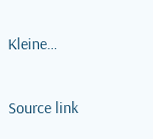Kleine…

Source link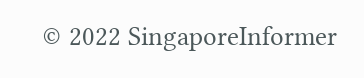© 2022 SingaporeInformer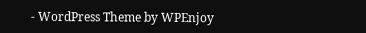- WordPress Theme by WPEnjoy